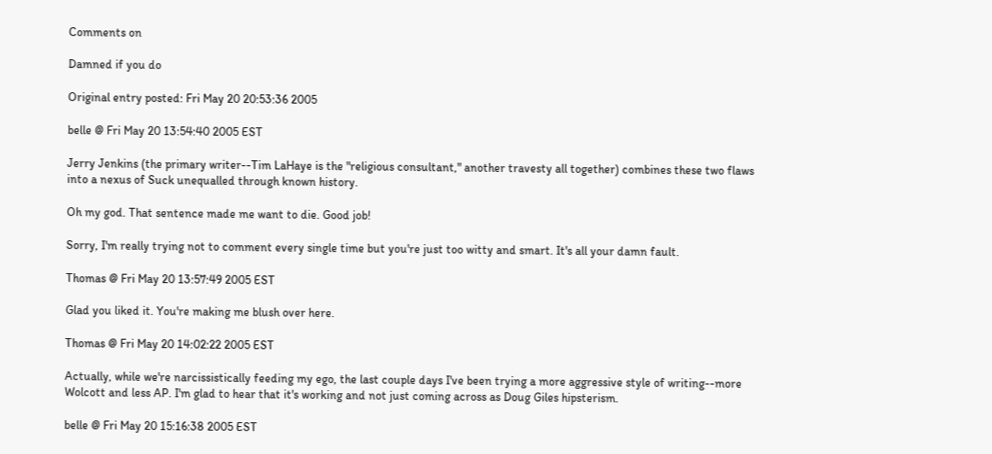Comments on

Damned if you do

Original entry posted: Fri May 20 20:53:36 2005

belle @ Fri May 20 13:54:40 2005 EST

Jerry Jenkins (the primary writer--Tim LaHaye is the "religious consultant," another travesty all together) combines these two flaws into a nexus of Suck unequalled through known history.

Oh my god. That sentence made me want to die. Good job!

Sorry, I'm really trying not to comment every single time but you're just too witty and smart. It's all your damn fault.

Thomas @ Fri May 20 13:57:49 2005 EST

Glad you liked it. You're making me blush over here.

Thomas @ Fri May 20 14:02:22 2005 EST

Actually, while we're narcissistically feeding my ego, the last couple days I've been trying a more aggressive style of writing--more Wolcott and less AP. I'm glad to hear that it's working and not just coming across as Doug Giles hipsterism.

belle @ Fri May 20 15:16:38 2005 EST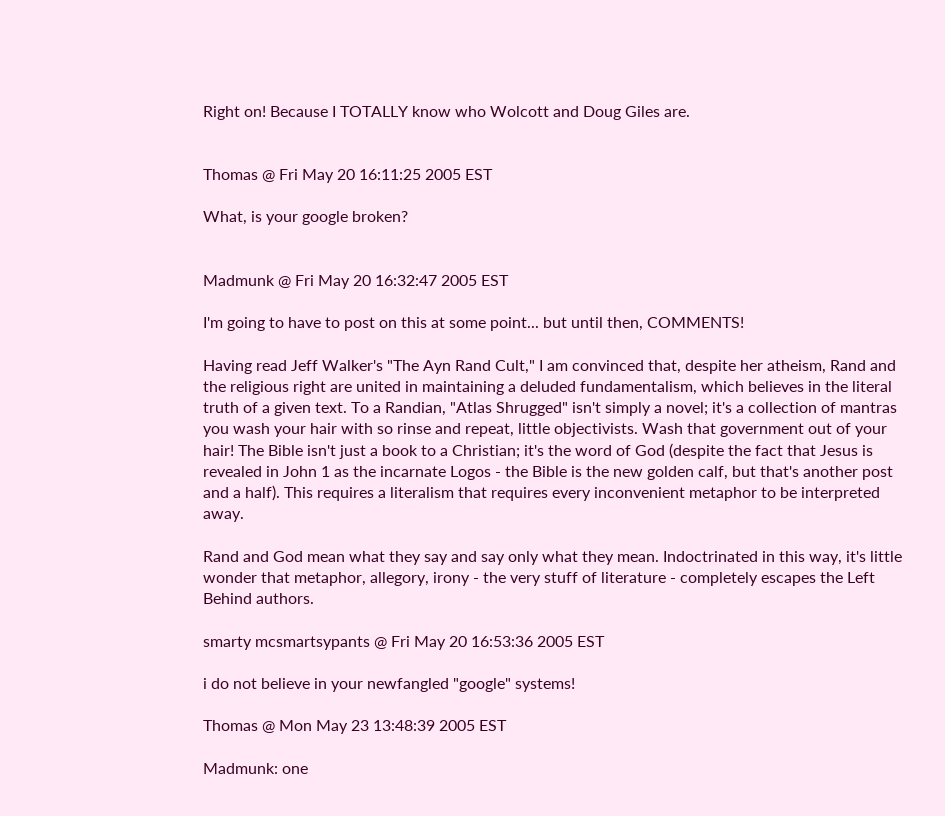Right on! Because I TOTALLY know who Wolcott and Doug Giles are.


Thomas @ Fri May 20 16:11:25 2005 EST

What, is your google broken?


Madmunk @ Fri May 20 16:32:47 2005 EST

I'm going to have to post on this at some point... but until then, COMMENTS!

Having read Jeff Walker's "The Ayn Rand Cult," I am convinced that, despite her atheism, Rand and the religious right are united in maintaining a deluded fundamentalism, which believes in the literal truth of a given text. To a Randian, "Atlas Shrugged" isn't simply a novel; it's a collection of mantras you wash your hair with so rinse and repeat, little objectivists. Wash that government out of your hair! The Bible isn't just a book to a Christian; it's the word of God (despite the fact that Jesus is revealed in John 1 as the incarnate Logos - the Bible is the new golden calf, but that's another post and a half). This requires a literalism that requires every inconvenient metaphor to be interpreted away.

Rand and God mean what they say and say only what they mean. Indoctrinated in this way, it's little wonder that metaphor, allegory, irony - the very stuff of literature - completely escapes the Left Behind authors.

smarty mcsmartsypants @ Fri May 20 16:53:36 2005 EST

i do not believe in your newfangled "google" systems!

Thomas @ Mon May 23 13:48:39 2005 EST

Madmunk: one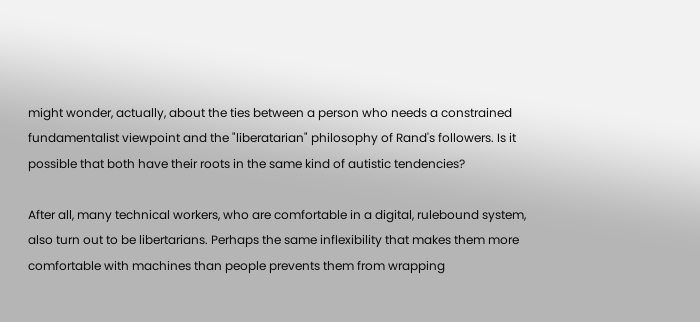might wonder, actually, about the ties between a person who needs a constrained fundamentalist viewpoint and the "liberatarian" philosophy of Rand's followers. Is it possible that both have their roots in the same kind of autistic tendencies?

After all, many technical workers, who are comfortable in a digital, rulebound system, also turn out to be libertarians. Perhaps the same inflexibility that makes them more comfortable with machines than people prevents them from wrapping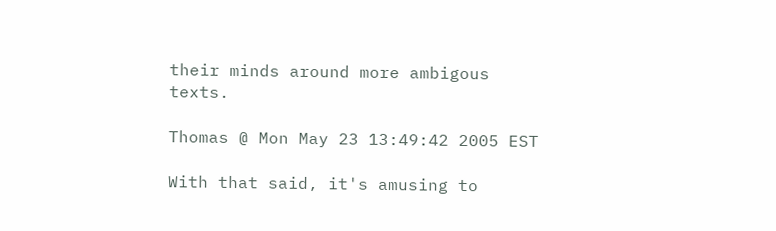their minds around more ambigous texts.

Thomas @ Mon May 23 13:49:42 2005 EST

With that said, it's amusing to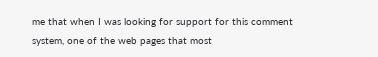me that when I was looking for support for this comment system, one of the web pages that most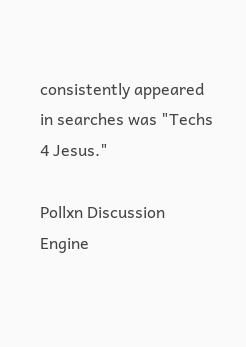consistently appeared in searches was "Techs 4 Jesus."

Pollxn Discussion Engine